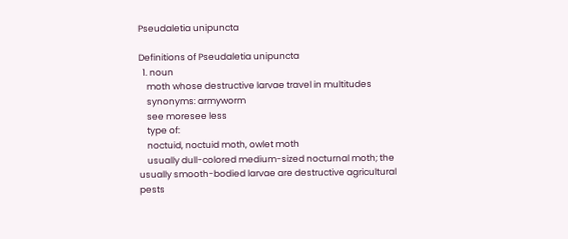Pseudaletia unipuncta

Definitions of Pseudaletia unipuncta
  1. noun
    moth whose destructive larvae travel in multitudes
    synonyms: armyworm
    see moresee less
    type of:
    noctuid, noctuid moth, owlet moth
    usually dull-colored medium-sized nocturnal moth; the usually smooth-bodied larvae are destructive agricultural pests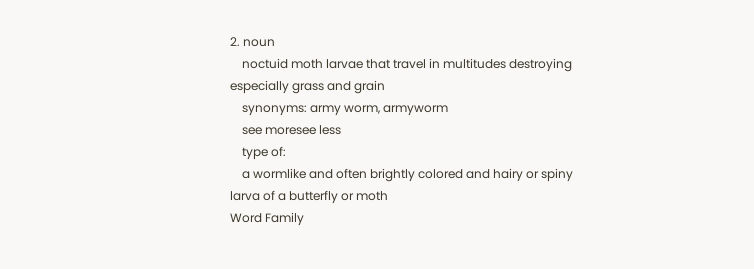2. noun
    noctuid moth larvae that travel in multitudes destroying especially grass and grain
    synonyms: army worm, armyworm
    see moresee less
    type of:
    a wormlike and often brightly colored and hairy or spiny larva of a butterfly or moth
Word Family